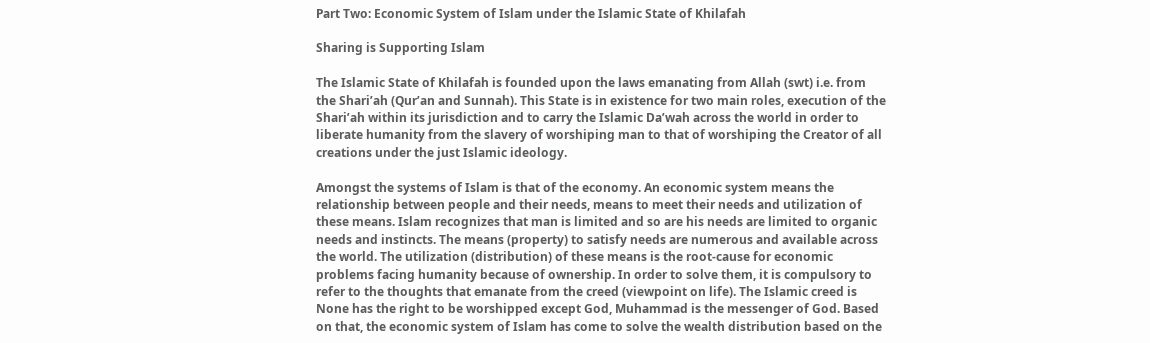Part Two: Economic System of Islam under the Islamic State of Khilafah

Sharing is Supporting Islam

The Islamic State of Khilafah is founded upon the laws emanating from Allah (swt) i.e. from the Shari’ah (Qur’an and Sunnah). This State is in existence for two main roles, execution of the Shari’ah within its jurisdiction and to carry the Islamic Da’wah across the world in order to liberate humanity from the slavery of worshiping man to that of worshiping the Creator of all creations under the just Islamic ideology.

Amongst the systems of Islam is that of the economy. An economic system means the relationship between people and their needs, means to meet their needs and utilization of these means. Islam recognizes that man is limited and so are his needs are limited to organic needs and instincts. The means (property) to satisfy needs are numerous and available across the world. The utilization (distribution) of these means is the root-cause for economic problems facing humanity because of ownership. In order to solve them, it is compulsory to refer to the thoughts that emanate from the creed (viewpoint on life). The Islamic creed is None has the right to be worshipped except God, Muhammad is the messenger of God. Based on that, the economic system of Islam has come to solve the wealth distribution based on the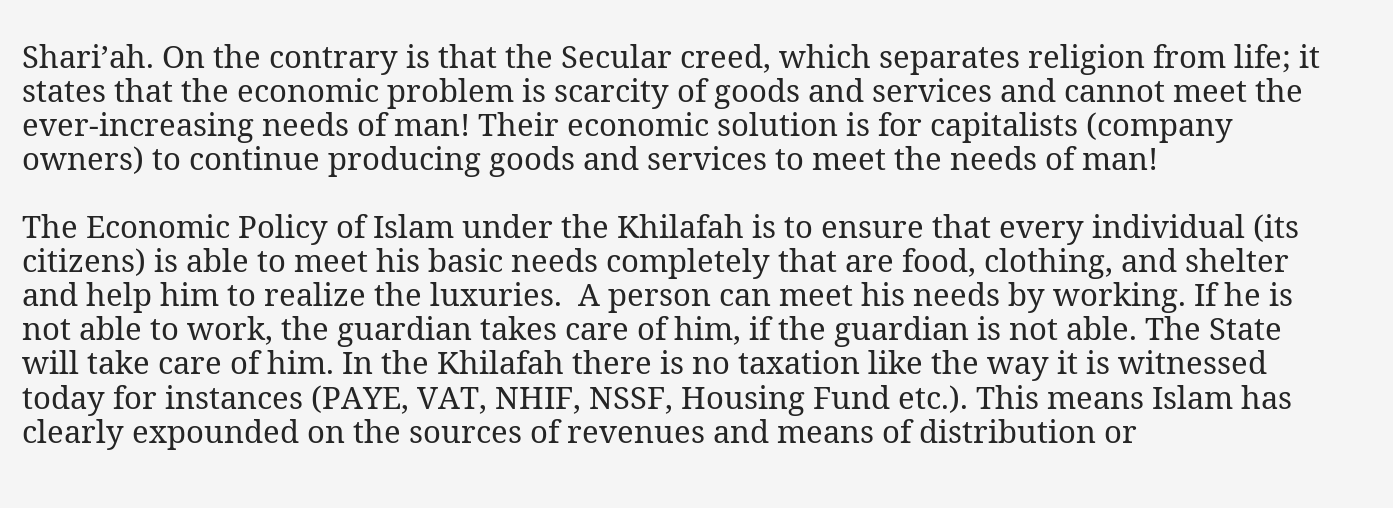Shari’ah. On the contrary is that the Secular creed, which separates religion from life; it states that the economic problem is scarcity of goods and services and cannot meet the ever-increasing needs of man! Their economic solution is for capitalists (company owners) to continue producing goods and services to meet the needs of man!

The Economic Policy of Islam under the Khilafah is to ensure that every individual (its citizens) is able to meet his basic needs completely that are food, clothing, and shelter and help him to realize the luxuries.  A person can meet his needs by working. If he is not able to work, the guardian takes care of him, if the guardian is not able. The State will take care of him. In the Khilafah there is no taxation like the way it is witnessed today for instances (PAYE, VAT, NHIF, NSSF, Housing Fund etc.). This means Islam has clearly expounded on the sources of revenues and means of distribution or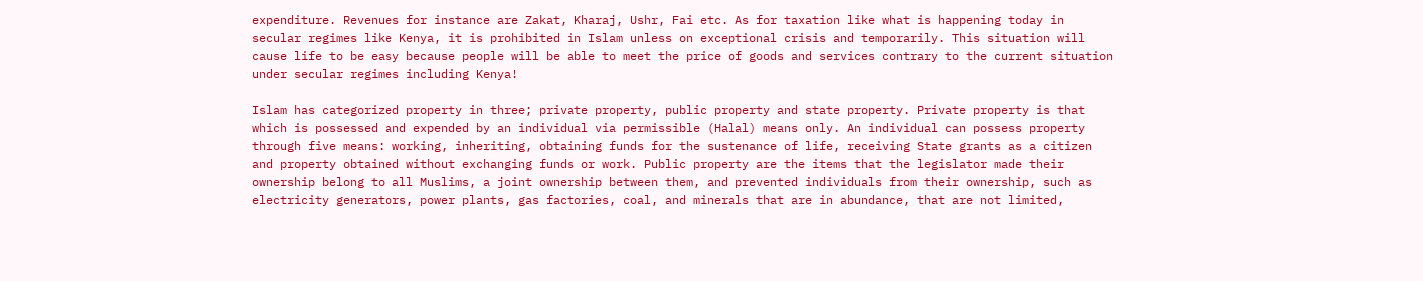expenditure. Revenues for instance are Zakat, Kharaj, Ushr, Fai etc. As for taxation like what is happening today in secular regimes like Kenya, it is prohibited in Islam unless on exceptional crisis and temporarily. This situation will cause life to be easy because people will be able to meet the price of goods and services contrary to the current situation under secular regimes including Kenya!

Islam has categorized property in three; private property, public property and state property. Private property is that which is possessed and expended by an individual via permissible (Halal) means only. An individual can possess property through five means: working, inheriting, obtaining funds for the sustenance of life, receiving State grants as a citizen and property obtained without exchanging funds or work. Public property are the items that the legislator made their ownership belong to all Muslims, a joint ownership between them, and prevented individuals from their ownership, such as electricity generators, power plants, gas factories, coal, and minerals that are in abundance, that are not limited,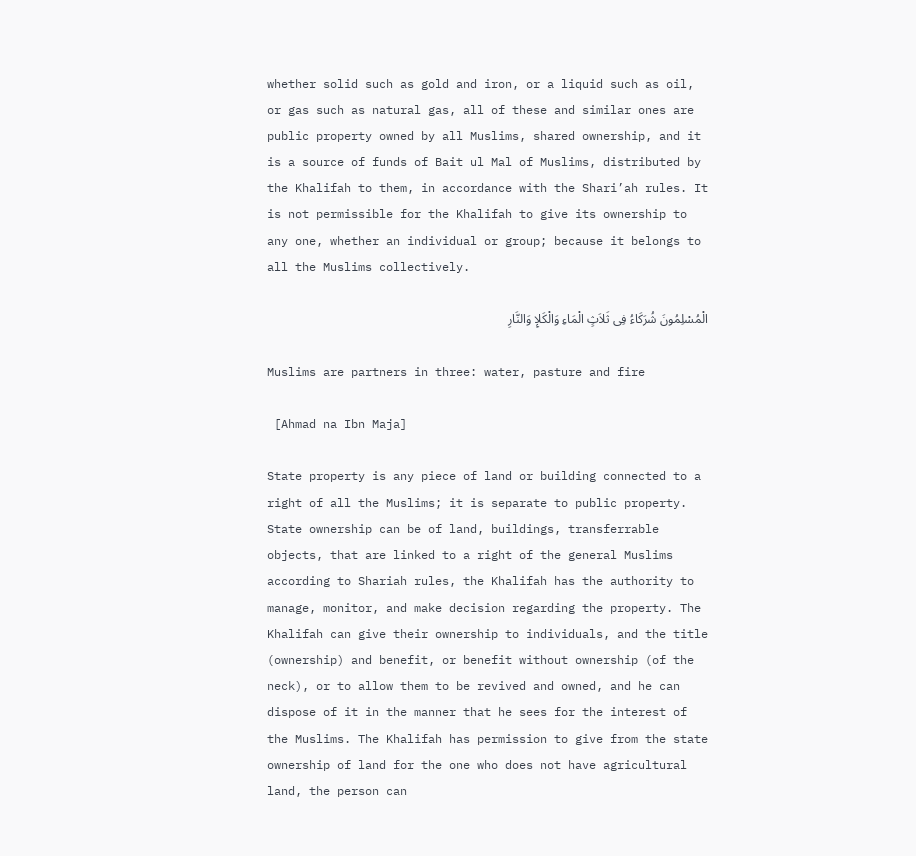whether solid such as gold and iron, or a liquid such as oil, or gas such as natural gas, all of these and similar ones are public property owned by all Muslims, shared ownership, and it is a source of funds of Bait ul Mal of Muslims, distributed by the Khalifah to them, in accordance with the Shari’ah rules. It is not permissible for the Khalifah to give its ownership to any one, whether an individual or group; because it belongs to all the Muslims collectively.

الْمُسْلِمُونَ شُرَكَاءُ فِى ثَلاَثٍ الْمَاءِ وَالْكَلإِ وَالنَّارِ

Muslims are partners in three: water, pasture and fire

 [Ahmad na Ibn Maja]

State property is any piece of land or building connected to a right of all the Muslims; it is separate to public property. State ownership can be of land, buildings, transferrable objects, that are linked to a right of the general Muslims according to Shariah rules, the Khalifah has the authority to manage, monitor, and make decision regarding the property. The Khalifah can give their ownership to individuals, and the title (ownership) and benefit, or benefit without ownership (of the neck), or to allow them to be revived and owned, and he can dispose of it in the manner that he sees for the interest of the Muslims. The Khalifah has permission to give from the state ownership of land for the one who does not have agricultural land, the person can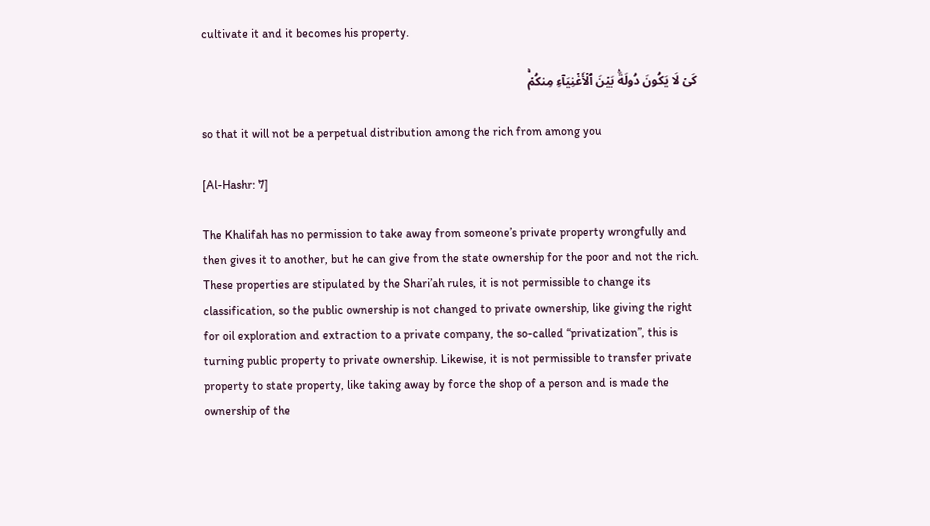cultivate it and it becomes his property.

كَىۡ لَا يَكُونَ دُولَةَۢ بَيۡنَ ٱلۡأَغۡنِيَآءِ مِنكُمۡ‌ۚ

so that it will not be a perpetual distribution among the rich from among you

[Al-Hashr: 7]

The Khalifah has no permission to take away from someone’s private property wrongfully and then gives it to another, but he can give from the state ownership for the poor and not the rich. These properties are stipulated by the Shari’ah rules, it is not permissible to change its classification, so the public ownership is not changed to private ownership, like giving the right for oil exploration and extraction to a private company, the so-called “privatization”, this is turning public property to private ownership. Likewise, it is not permissible to transfer private property to state property, like taking away by force the shop of a person and is made the ownership of the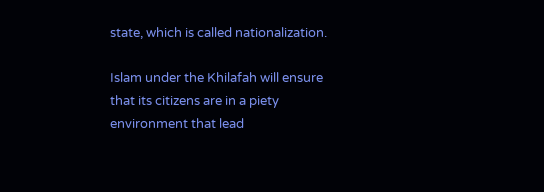state, which is called nationalization.

Islam under the Khilafah will ensure that its citizens are in a piety environment that lead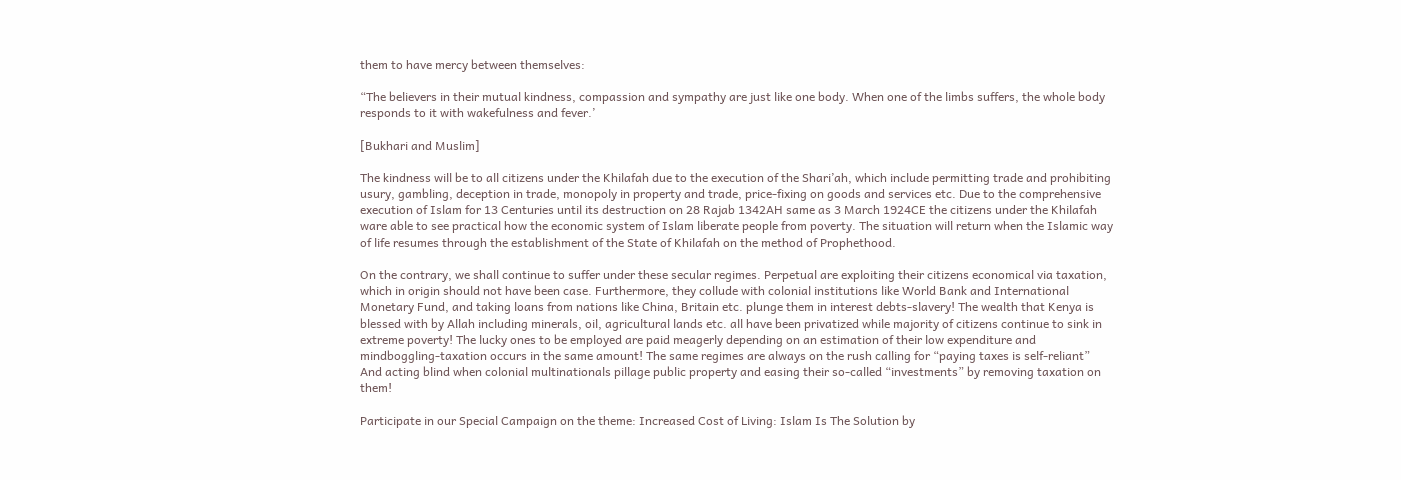them to have mercy between themselves:

“The believers in their mutual kindness, compassion and sympathy are just like one body. When one of the limbs suffers, the whole body responds to it with wakefulness and fever.’

[Bukhari and Muslim]

The kindness will be to all citizens under the Khilafah due to the execution of the Shari’ah, which include permitting trade and prohibiting usury, gambling, deception in trade, monopoly in property and trade, price-fixing on goods and services etc. Due to the comprehensive execution of Islam for 13 Centuries until its destruction on 28 Rajab 1342AH same as 3 March 1924CE the citizens under the Khilafah ware able to see practical how the economic system of Islam liberate people from poverty. The situation will return when the Islamic way of life resumes through the establishment of the State of Khilafah on the method of Prophethood.

On the contrary, we shall continue to suffer under these secular regimes. Perpetual are exploiting their citizens economical via taxation, which in origin should not have been case. Furthermore, they collude with colonial institutions like World Bank and International Monetary Fund, and taking loans from nations like China, Britain etc. plunge them in interest debts-slavery! The wealth that Kenya is blessed with by Allah including minerals, oil, agricultural lands etc. all have been privatized while majority of citizens continue to sink in extreme poverty! The lucky ones to be employed are paid meagerly depending on an estimation of their low expenditure and mindboggling-taxation occurs in the same amount! The same regimes are always on the rush calling for “paying taxes is self-reliant” And acting blind when colonial multinationals pillage public property and easing their so-called “investments” by removing taxation on them!

Participate in our Special Campaign on the theme: Increased Cost of Living: Islam Is The Solution by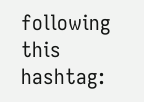following this hashtag: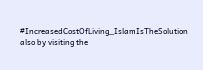#IncreasedCostOfLiving_IslamIsTheSolution also by visiting the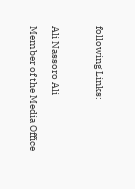following Links:



Ali Nassoro Ali

Member of the Media Office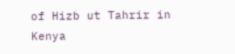of Hizb ut Tahrir in Kenya